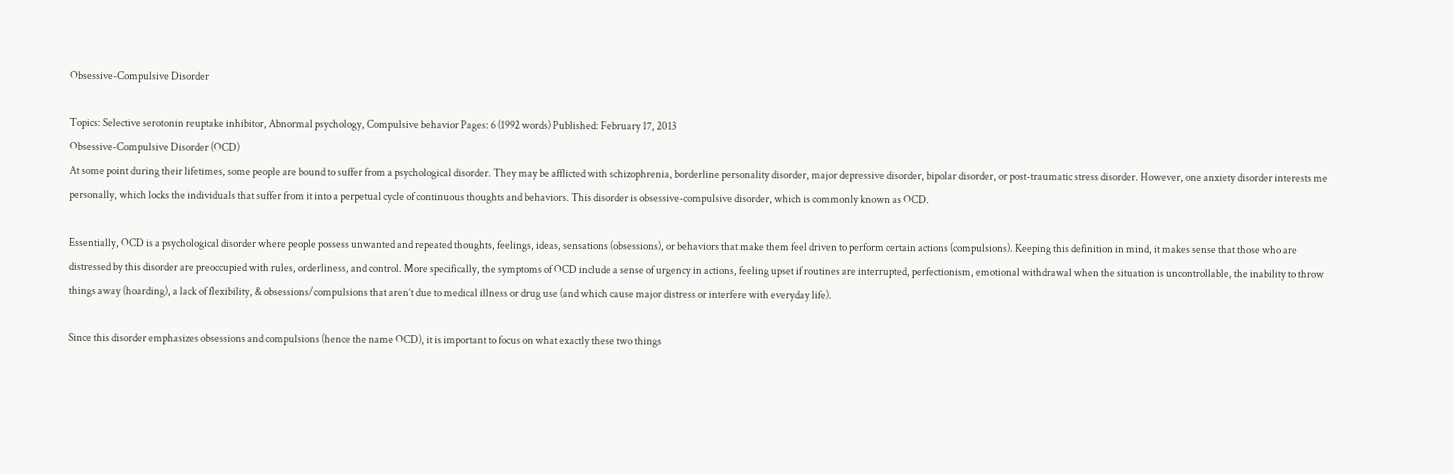Obsessive-Compulsive Disorder

Topics: Selective serotonin reuptake inhibitor, Abnormal psychology, Compulsive behavior Pages: 6 (1992 words) Published: February 17, 2013
Obsessive-Compulsive Disorder (OCD)
At some point during their lifetimes, some people are bound to suffer from a psychological disorder. They may be afflicted with schizophrenia, borderline personality disorder, major depressive disorder, bipolar disorder, or post-traumatic stress disorder. However, one anxiety disorder interests me personally, which locks the individuals that suffer from it into a perpetual cycle of continuous thoughts and behaviors. This disorder is obsessive-compulsive disorder, which is commonly known as OCD.

Essentially, OCD is a psychological disorder where people possess unwanted and repeated thoughts, feelings, ideas, sensations (obsessions), or behaviors that make them feel driven to perform certain actions (compulsions). Keeping this definition in mind, it makes sense that those who are distressed by this disorder are preoccupied with rules, orderliness, and control. More specifically, the symptoms of OCD include a sense of urgency in actions, feeling upset if routines are interrupted, perfectionism, emotional withdrawal when the situation is uncontrollable, the inability to throw things away (hoarding), a lack of flexibility, & obsessions/compulsions that aren’t due to medical illness or drug use (and which cause major distress or interfere with everyday life).

Since this disorder emphasizes obsessions and compulsions (hence the name OCD), it is important to focus on what exactly these two things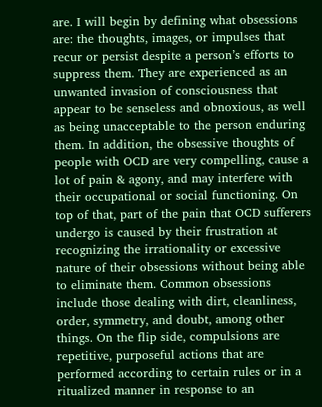are. I will begin by defining what obsessions are: the thoughts, images, or impulses that recur or persist despite a person’s efforts to suppress them. They are experienced as an unwanted invasion of consciousness that appear to be senseless and obnoxious, as well as being unacceptable to the person enduring them. In addition, the obsessive thoughts of people with OCD are very compelling, cause a lot of pain & agony, and may interfere with their occupational or social functioning. On top of that, part of the pain that OCD sufferers undergo is caused by their frustration at recognizing the irrationality or excessive nature of their obsessions without being able to eliminate them. Common obsessions include those dealing with dirt, cleanliness, order, symmetry, and doubt, among other things. On the flip side, compulsions are repetitive, purposeful actions that are performed according to certain rules or in a ritualized manner in response to an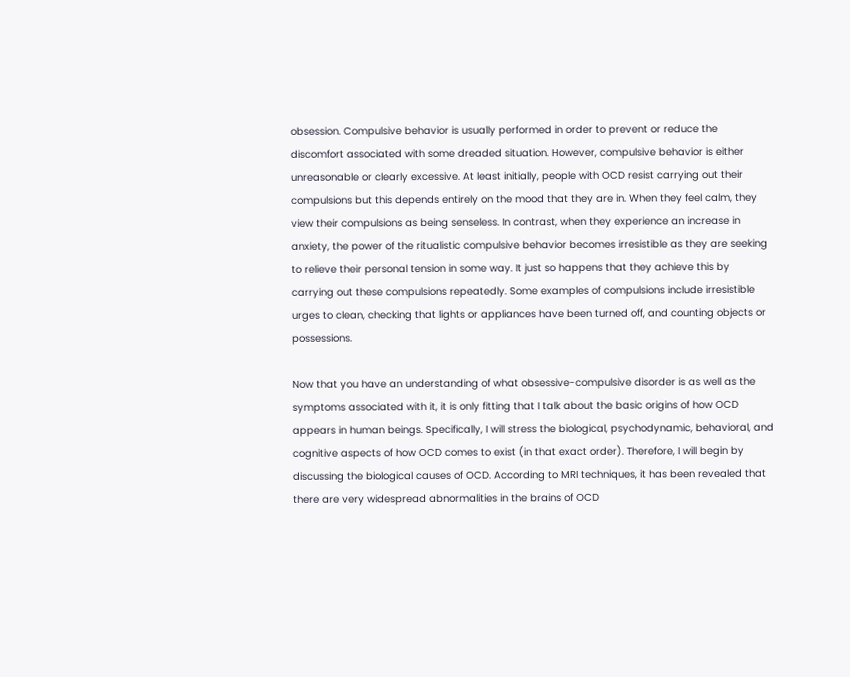obsession. Compulsive behavior is usually performed in order to prevent or reduce the discomfort associated with some dreaded situation. However, compulsive behavior is either unreasonable or clearly excessive. At least initially, people with OCD resist carrying out their compulsions but this depends entirely on the mood that they are in. When they feel calm, they view their compulsions as being senseless. In contrast, when they experience an increase in anxiety, the power of the ritualistic compulsive behavior becomes irresistible as they are seeking to relieve their personal tension in some way. It just so happens that they achieve this by carrying out these compulsions repeatedly. Some examples of compulsions include irresistible urges to clean, checking that lights or appliances have been turned off, and counting objects or possessions.

Now that you have an understanding of what obsessive-compulsive disorder is as well as the symptoms associated with it, it is only fitting that I talk about the basic origins of how OCD appears in human beings. Specifically, I will stress the biological, psychodynamic, behavioral, and cognitive aspects of how OCD comes to exist (in that exact order). Therefore, I will begin by discussing the biological causes of OCD. According to MRI techniques, it has been revealed that there are very widespread abnormalities in the brains of OCD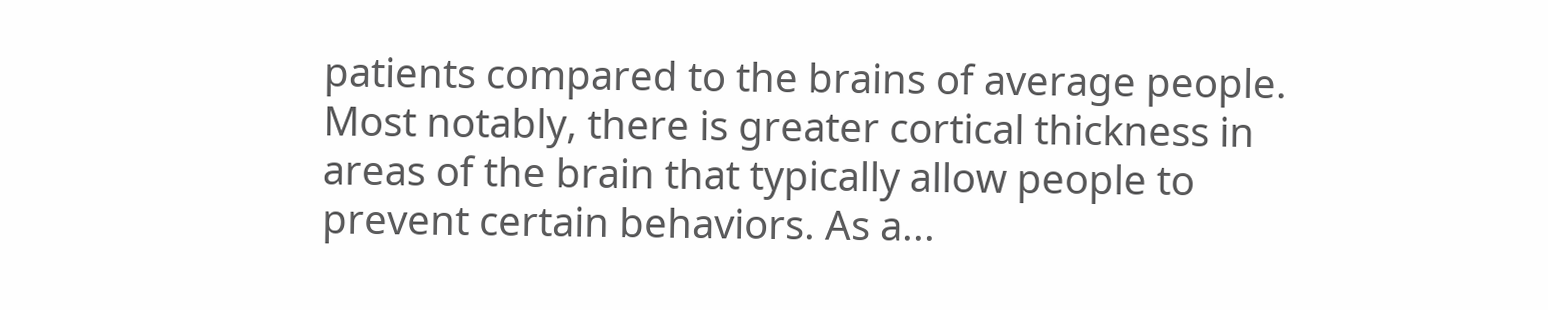patients compared to the brains of average people. Most notably, there is greater cortical thickness in areas of the brain that typically allow people to prevent certain behaviors. As a...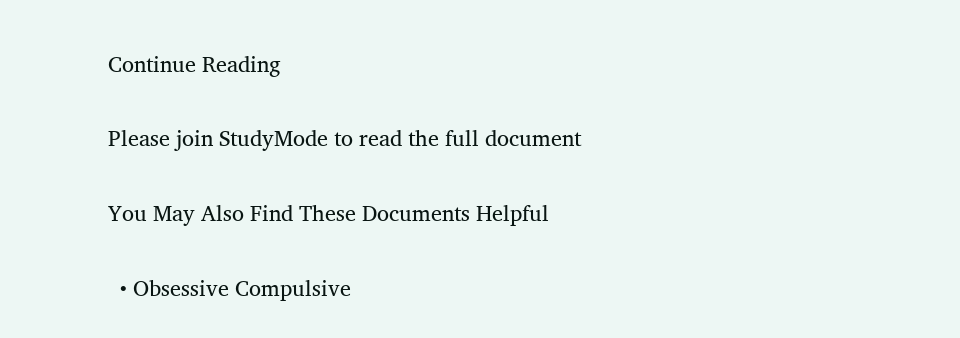Continue Reading

Please join StudyMode to read the full document

You May Also Find These Documents Helpful

  • Obsessive Compulsive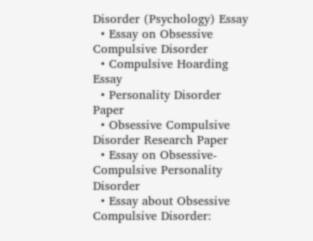Disorder (Psychology) Essay
  • Essay on Obsessive Compulsive Disorder
  • Compulsive Hoarding Essay
  • Personality Disorder Paper
  • Obsessive Compulsive Disorder Research Paper
  • Essay on Obsessive-Compulsive Personality Disorder
  • Essay about Obsessive Compulsive Disorder: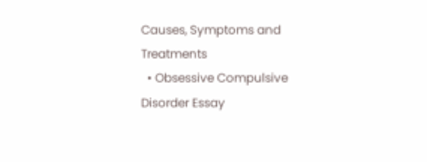Causes, Symptoms and Treatments
  • Obsessive Compulsive Disorder Essay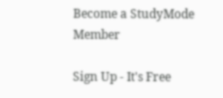Become a StudyMode Member

Sign Up - It's Free